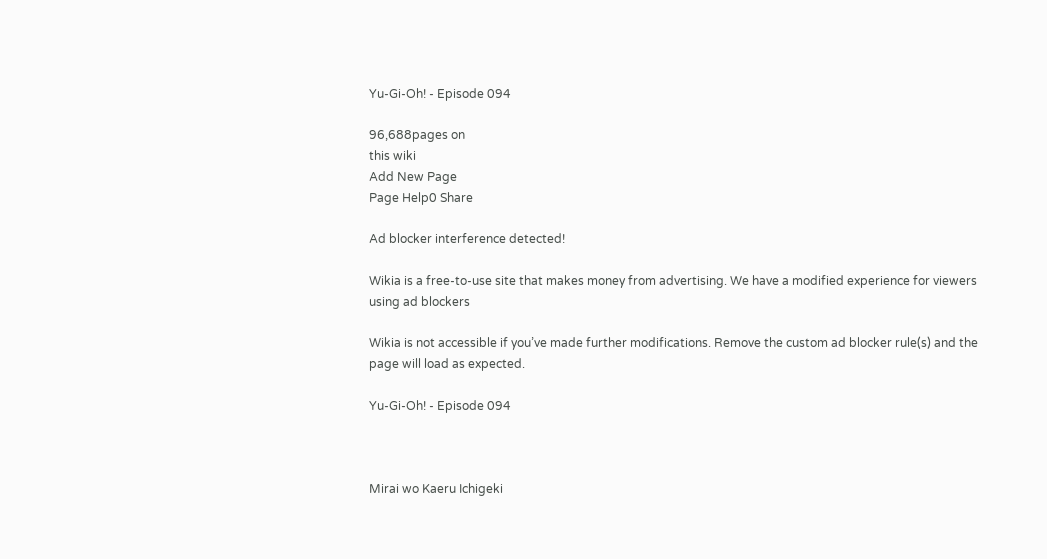Yu-Gi-Oh! - Episode 094

96,688pages on
this wiki
Add New Page
Page Help0 Share

Ad blocker interference detected!

Wikia is a free-to-use site that makes money from advertising. We have a modified experience for viewers using ad blockers

Wikia is not accessible if you’ve made further modifications. Remove the custom ad blocker rule(s) and the page will load as expected.

Yu-Gi-Oh! - Episode 094



Mirai wo Kaeru Ichigeki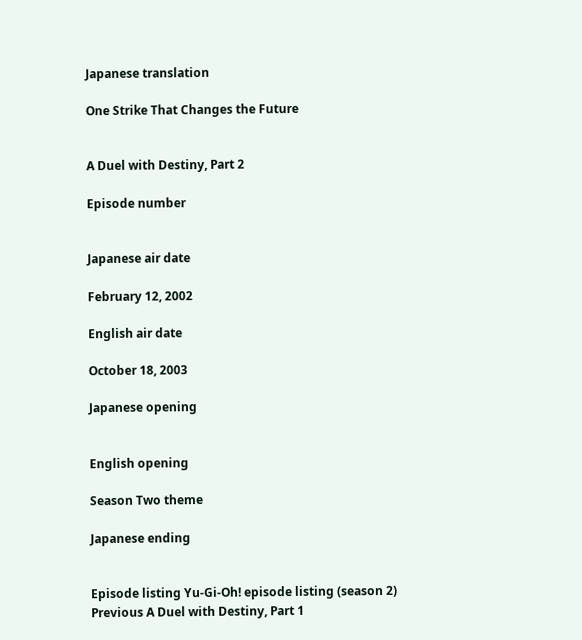Japanese translation

One Strike That Changes the Future


A Duel with Destiny, Part 2

Episode number


Japanese air date

February 12, 2002

English air date

October 18, 2003

Japanese opening


English opening

Season Two theme

Japanese ending


Episode listing Yu-Gi-Oh! episode listing (season 2)
Previous A Duel with Destiny, Part 1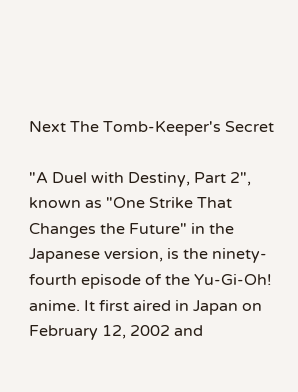Next The Tomb-Keeper's Secret

"A Duel with Destiny, Part 2", known as "One Strike That Changes the Future" in the Japanese version, is the ninety-fourth episode of the Yu-Gi-Oh! anime. It first aired in Japan on February 12, 2002 and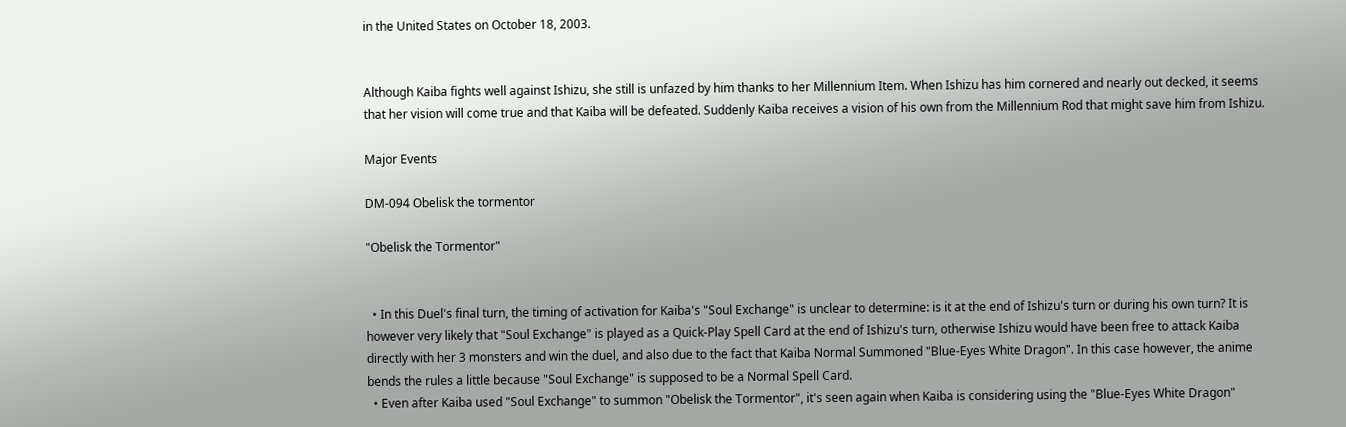in the United States on October 18, 2003.


Although Kaiba fights well against Ishizu, she still is unfazed by him thanks to her Millennium Item. When Ishizu has him cornered and nearly out decked, it seems that her vision will come true and that Kaiba will be defeated. Suddenly Kaiba receives a vision of his own from the Millennium Rod that might save him from Ishizu.

Major Events

DM-094 Obelisk the tormentor

"Obelisk the Tormentor"


  • In this Duel's final turn, the timing of activation for Kaiba's "Soul Exchange" is unclear to determine: is it at the end of Ishizu's turn or during his own turn? It is however very likely that "Soul Exchange" is played as a Quick-Play Spell Card at the end of Ishizu's turn, otherwise Ishizu would have been free to attack Kaiba directly with her 3 monsters and win the duel, and also due to the fact that Kaiba Normal Summoned "Blue-Eyes White Dragon". In this case however, the anime bends the rules a little because "Soul Exchange" is supposed to be a Normal Spell Card.
  • Even after Kaiba used "Soul Exchange" to summon "Obelisk the Tormentor", it's seen again when Kaiba is considering using the "Blue-Eyes White Dragon"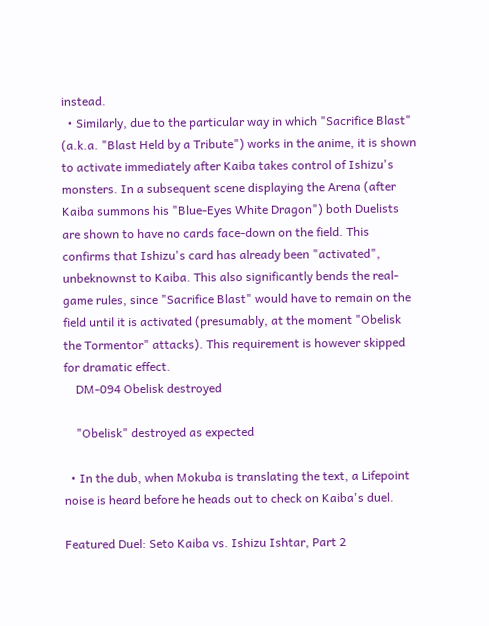instead.
  • Similarly, due to the particular way in which "Sacrifice Blast" (a.k.a. "Blast Held by a Tribute") works in the anime, it is shown to activate immediately after Kaiba takes control of Ishizu's monsters. In a subsequent scene displaying the Arena (after Kaiba summons his "Blue-Eyes White Dragon") both Duelists are shown to have no cards face-down on the field. This confirms that Ishizu's card has already been "activated", unbeknownst to Kaiba. This also significantly bends the real-game rules, since "Sacrifice Blast" would have to remain on the field until it is activated (presumably, at the moment "Obelisk the Tormentor" attacks). This requirement is however skipped for dramatic effect.
    DM-094 Obelisk destroyed

    "Obelisk" destroyed as expected

  • In the dub, when Mokuba is translating the text, a Lifepoint noise is heard before he heads out to check on Kaiba's duel.

Featured Duel: Seto Kaiba vs. Ishizu Ishtar, Part 2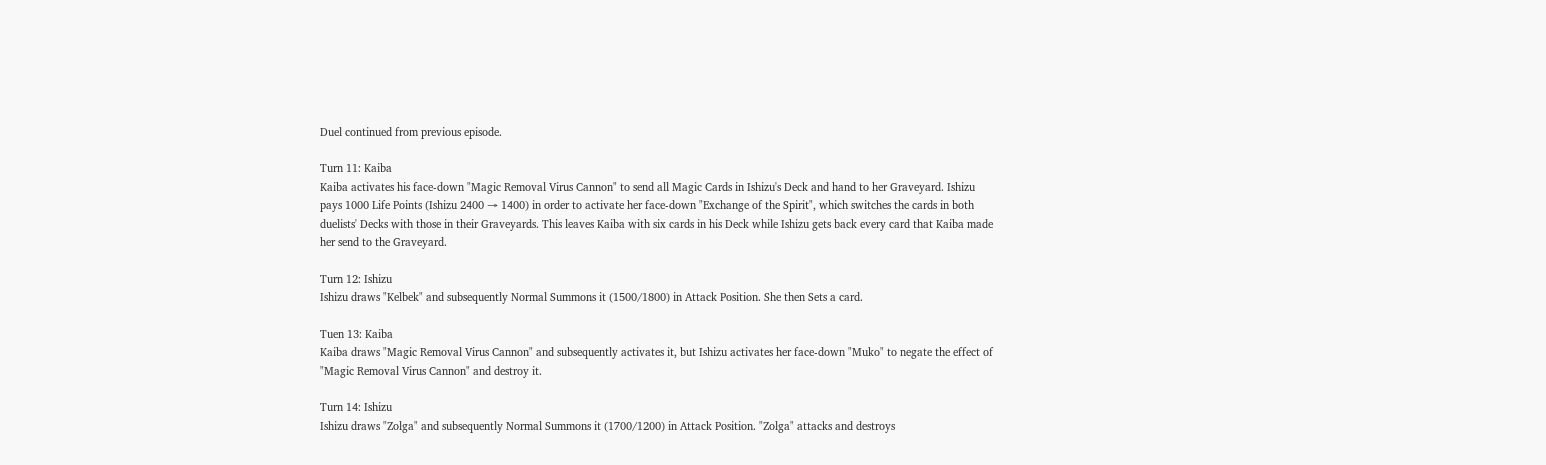Duel continued from previous episode.

Turn 11: Kaiba
Kaiba activates his face-down "Magic Removal Virus Cannon" to send all Magic Cards in Ishizu's Deck and hand to her Graveyard. Ishizu pays 1000 Life Points (Ishizu 2400 → 1400) in order to activate her face-down "Exchange of the Spirit", which switches the cards in both duelists' Decks with those in their Graveyards. This leaves Kaiba with six cards in his Deck while Ishizu gets back every card that Kaiba made her send to the Graveyard.

Turn 12: Ishizu
Ishizu draws "Kelbek" and subsequently Normal Summons it (1500/1800) in Attack Position. She then Sets a card.

Tuen 13: Kaiba
Kaiba draws "Magic Removal Virus Cannon" and subsequently activates it, but Ishizu activates her face-down "Muko" to negate the effect of "Magic Removal Virus Cannon" and destroy it.

Turn 14: Ishizu
Ishizu draws "Zolga" and subsequently Normal Summons it (1700/1200) in Attack Position. "Zolga" attacks and destroys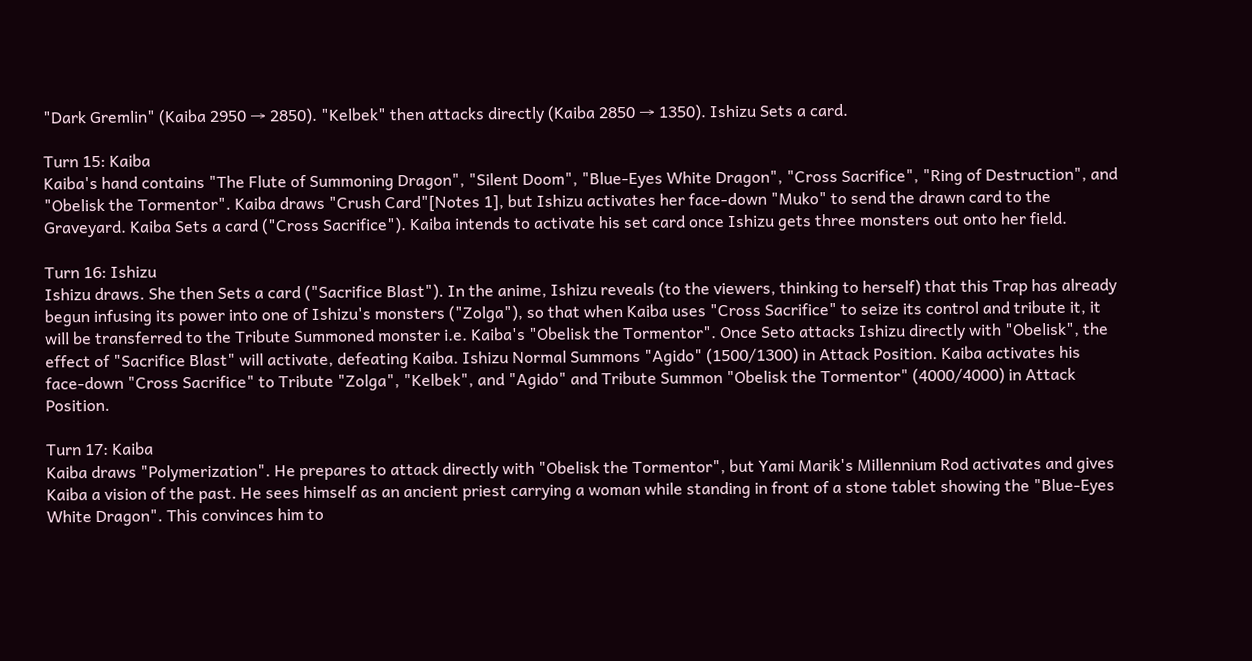"Dark Gremlin" (Kaiba 2950 → 2850). "Kelbek" then attacks directly (Kaiba 2850 → 1350). Ishizu Sets a card.

Turn 15: Kaiba
Kaiba's hand contains "The Flute of Summoning Dragon", "Silent Doom", "Blue-Eyes White Dragon", "Cross Sacrifice", "Ring of Destruction", and "Obelisk the Tormentor". Kaiba draws "Crush Card"[Notes 1], but Ishizu activates her face-down "Muko" to send the drawn card to the Graveyard. Kaiba Sets a card ("Cross Sacrifice"). Kaiba intends to activate his set card once Ishizu gets three monsters out onto her field.

Turn 16: Ishizu
Ishizu draws. She then Sets a card ("Sacrifice Blast"). In the anime, Ishizu reveals (to the viewers, thinking to herself) that this Trap has already begun infusing its power into one of Ishizu's monsters ("Zolga"), so that when Kaiba uses "Cross Sacrifice" to seize its control and tribute it, it will be transferred to the Tribute Summoned monster i.e. Kaiba's "Obelisk the Tormentor". Once Seto attacks Ishizu directly with "Obelisk", the effect of "Sacrifice Blast" will activate, defeating Kaiba. Ishizu Normal Summons "Agido" (1500/1300) in Attack Position. Kaiba activates his face-down "Cross Sacrifice" to Tribute "Zolga", "Kelbek", and "Agido" and Tribute Summon "Obelisk the Tormentor" (4000/4000) in Attack Position.

Turn 17: Kaiba
Kaiba draws "Polymerization". He prepares to attack directly with "Obelisk the Tormentor", but Yami Marik's Millennium Rod activates and gives Kaiba a vision of the past. He sees himself as an ancient priest carrying a woman while standing in front of a stone tablet showing the "Blue-Eyes White Dragon". This convinces him to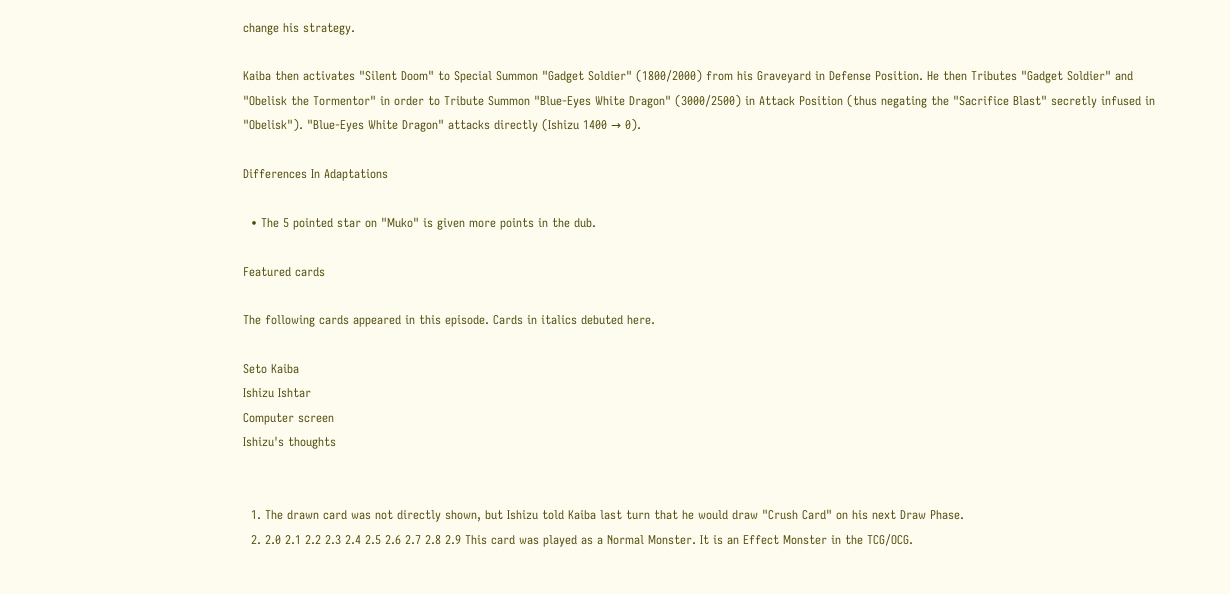change his strategy.

Kaiba then activates "Silent Doom" to Special Summon "Gadget Soldier" (1800/2000) from his Graveyard in Defense Position. He then Tributes "Gadget Soldier" and "Obelisk the Tormentor" in order to Tribute Summon "Blue-Eyes White Dragon" (3000/2500) in Attack Position (thus negating the "Sacrifice Blast" secretly infused in "Obelisk"). "Blue-Eyes White Dragon" attacks directly (Ishizu 1400 → 0).

Differences In Adaptations

  • The 5 pointed star on "Muko" is given more points in the dub.

Featured cards

The following cards appeared in this episode. Cards in italics debuted here.

Seto Kaiba
Ishizu Ishtar
Computer screen
Ishizu's thoughts


  1. The drawn card was not directly shown, but Ishizu told Kaiba last turn that he would draw "Crush Card" on his next Draw Phase.
  2. 2.0 2.1 2.2 2.3 2.4 2.5 2.6 2.7 2.8 2.9 This card was played as a Normal Monster. It is an Effect Monster in the TCG/OCG.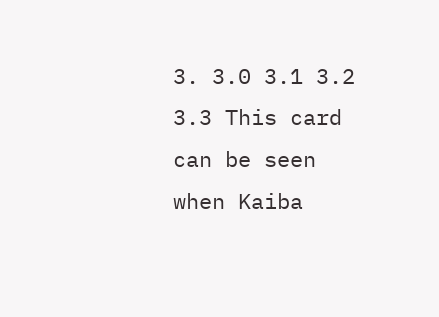3. 3.0 3.1 3.2 3.3 This card can be seen when Kaiba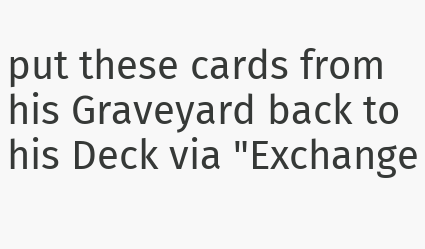put these cards from his Graveyard back to his Deck via "Exchange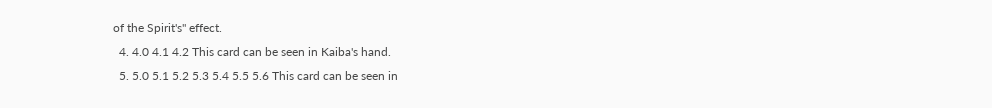of the Spirit's" effect.
  4. 4.0 4.1 4.2 This card can be seen in Kaiba's hand.
  5. 5.0 5.1 5.2 5.3 5.4 5.5 5.6 This card can be seen in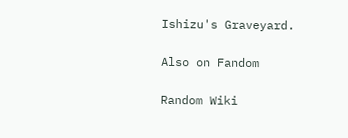Ishizu's Graveyard.

Also on Fandom

Random Wiki